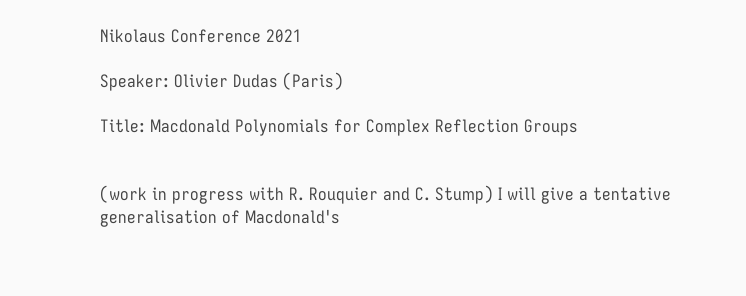Nikolaus Conference 2021

Speaker: Olivier Dudas (Paris)

Title: Macdonald Polynomials for Complex Reflection Groups


(work in progress with R. Rouquier and C. Stump) I will give a tentative generalisation of Macdonald's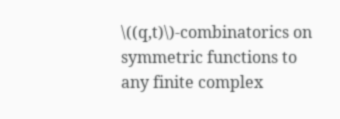\((q,t)\)-combinatorics on symmetric functions to any finite complex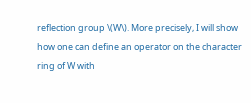reflection group \(W\). More precisely, I will show how one can define an operator on the character ring of W with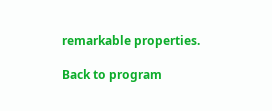remarkable properties.

Back to program